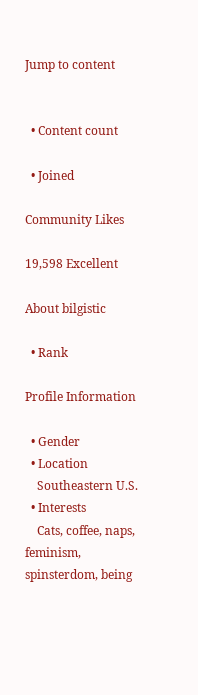Jump to content


  • Content count

  • Joined

Community Likes

19,598 Excellent

About bilgistic

  • Rank

Profile Information

  • Gender
  • Location
    Southeastern U.S.
  • Interests
    Cats, coffee, naps, feminism, spinsterdom, being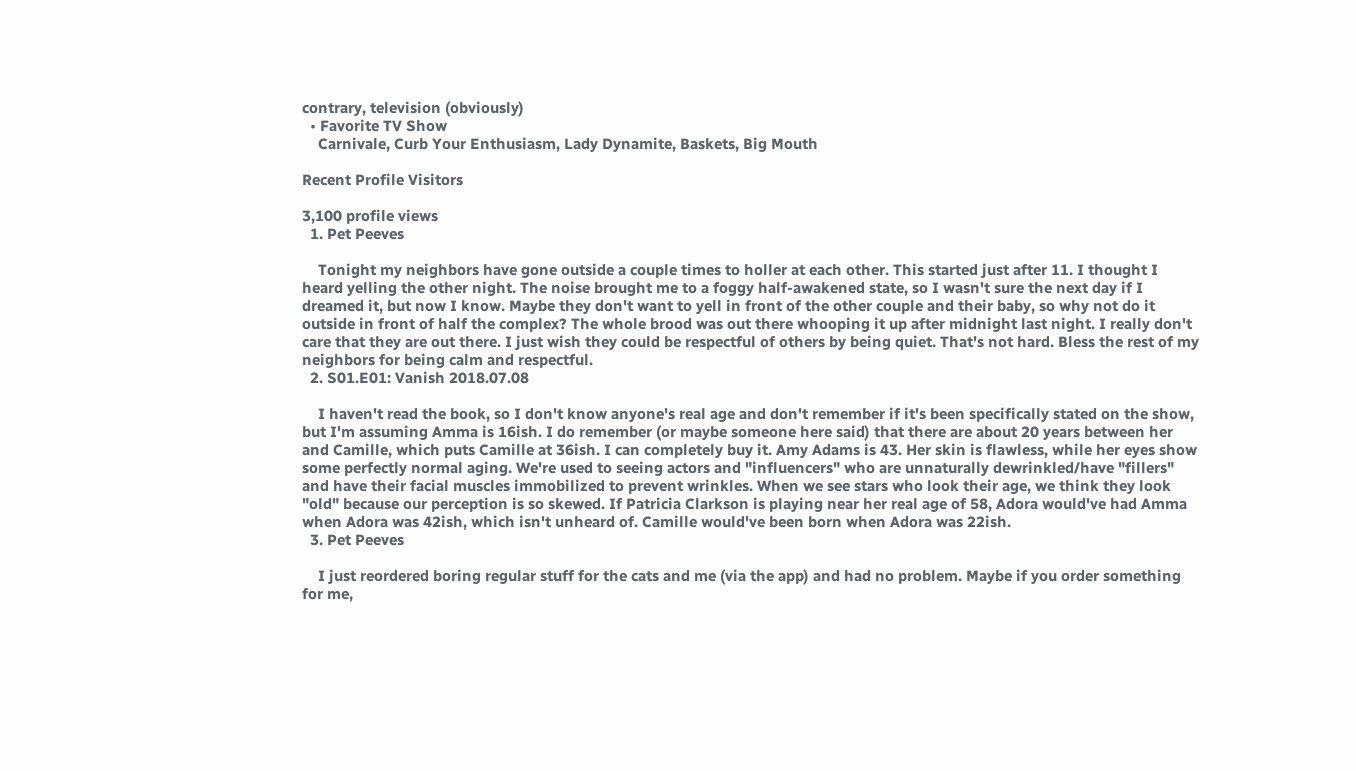contrary, television (obviously)
  • Favorite TV Show
    Carnivale, Curb Your Enthusiasm, Lady Dynamite, Baskets, Big Mouth

Recent Profile Visitors

3,100 profile views
  1. Pet Peeves

    Tonight my neighbors have gone outside a couple times to holler at each other. This started just after 11. I thought I heard yelling the other night. The noise brought me to a foggy half-awakened state, so I wasn't sure the next day if I dreamed it, but now I know. Maybe they don't want to yell in front of the other couple and their baby, so why not do it outside in front of half the complex? The whole brood was out there whooping it up after midnight last night. I really don't care that they are out there. I just wish they could be respectful of others by being quiet. That's not hard. Bless the rest of my neighbors for being calm and respectful.
  2. S01.E01: Vanish 2018.07.08

    I haven't read the book, so I don't know anyone's real age and don't remember if it's been specifically stated on the show, but I'm assuming Amma is 16ish. I do remember (or maybe someone here said) that there are about 20 years between her and Camille, which puts Camille at 36ish. I can completely buy it. Amy Adams is 43. Her skin is flawless, while her eyes show some perfectly normal aging. We're used to seeing actors and "influencers" who are unnaturally dewrinkled/have "fillers" and have their facial muscles immobilized to prevent wrinkles. When we see stars who look their age, we think they look "old" because our perception is so skewed. If Patricia Clarkson is playing near her real age of 58, Adora would've had Amma when Adora was 42ish, which isn't unheard of. Camille would've been born when Adora was 22ish.
  3. Pet Peeves

    I just reordered boring regular stuff for the cats and me (via the app) and had no problem. Maybe if you order something for me,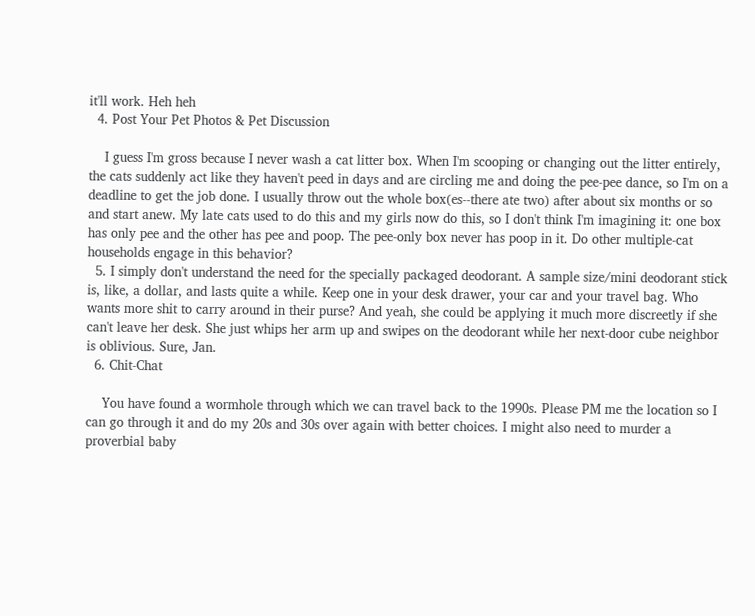it'll work. Heh heh
  4. Post Your Pet Photos & Pet Discussion

    I guess I'm gross because I never wash a cat litter box. When I'm scooping or changing out the litter entirely, the cats suddenly act like they haven't peed in days and are circling me and doing the pee-pee dance, so I'm on a deadline to get the job done. I usually throw out the whole box(es--there ate two) after about six months or so and start anew. My late cats used to do this and my girls now do this, so I don't think I'm imagining it: one box has only pee and the other has pee and poop. The pee-only box never has poop in it. Do other multiple-cat households engage in this behavior?
  5. I simply don't understand the need for the specially packaged deodorant. A sample size/mini deodorant stick is, like, a dollar, and lasts quite a while. Keep one in your desk drawer, your car and your travel bag. Who wants more shit to carry around in their purse? And yeah, she could be applying it much more discreetly if she can't leave her desk. She just whips her arm up and swipes on the deodorant while her next-door cube neighbor is oblivious. Sure, Jan.
  6. Chit-Chat

    You have found a wormhole through which we can travel back to the 1990s. Please PM me the location so I can go through it and do my 20s and 30s over again with better choices. I might also need to murder a proverbial baby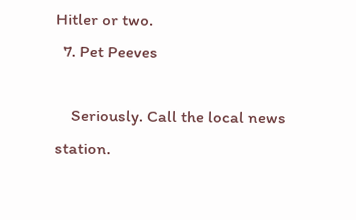Hitler or two.
  7. Pet Peeves

    Seriously. Call the local news station.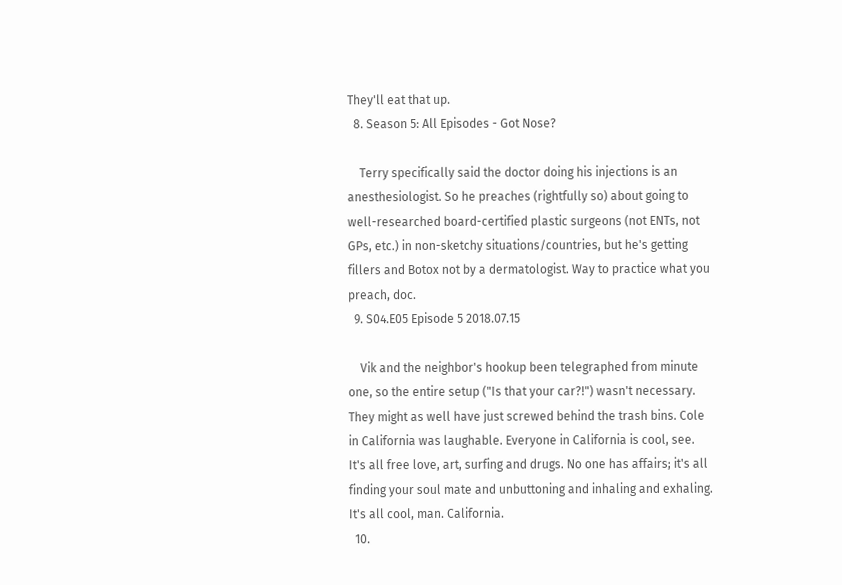They'll eat that up.
  8. Season 5: All Episodes - Got Nose?

    Terry specifically said the doctor doing his injections is an anesthesiologist. So he preaches (rightfully so) about going to well-researched board-certified plastic surgeons (not ENTs, not GPs, etc.) in non-sketchy situations/countries, but he's getting fillers and Botox not by a dermatologist. Way to practice what you preach, doc.
  9. S04.E05 Episode 5 2018.07.15

    Vik and the neighbor's hookup been telegraphed from minute one, so the entire setup ("Is that your car?!") wasn't necessary. They might as well have just screwed behind the trash bins. Cole in California was laughable. Everyone in California is cool, see. It's all free love, art, surfing and drugs. No one has affairs; it's all finding your soul mate and unbuttoning and inhaling and exhaling. It's all cool, man. California.
  10.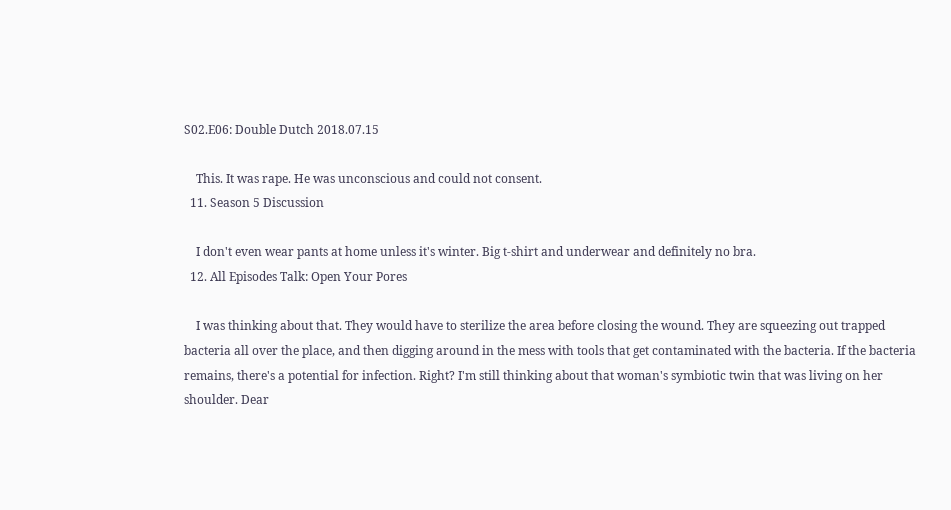S02.E06: Double Dutch 2018.07.15

    This. It was rape. He was unconscious and could not consent.
  11. Season 5 Discussion

    I don't even wear pants at home unless it's winter. Big t-shirt and underwear and definitely no bra.
  12. All Episodes Talk: Open Your Pores

    I was thinking about that. They would have to sterilize the area before closing the wound. They are squeezing out trapped bacteria all over the place, and then digging around in the mess with tools that get contaminated with the bacteria. If the bacteria remains, there's a potential for infection. Right? I'm still thinking about that woman's symbiotic twin that was living on her shoulder. Dear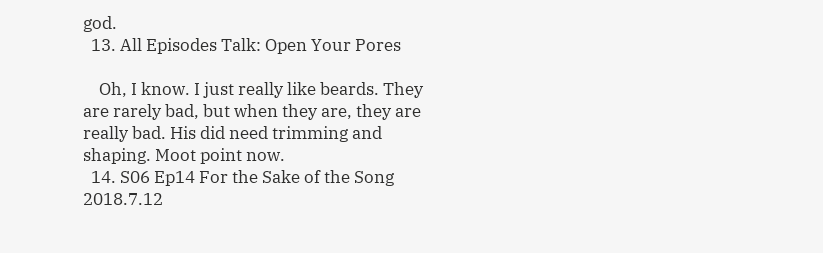god.
  13. All Episodes Talk: Open Your Pores

    Oh, I know. I just really like beards. They are rarely bad, but when they are, they are really bad. His did need trimming and shaping. Moot point now.
  14. S06 Ep14 For the Sake of the Song 2018.7.12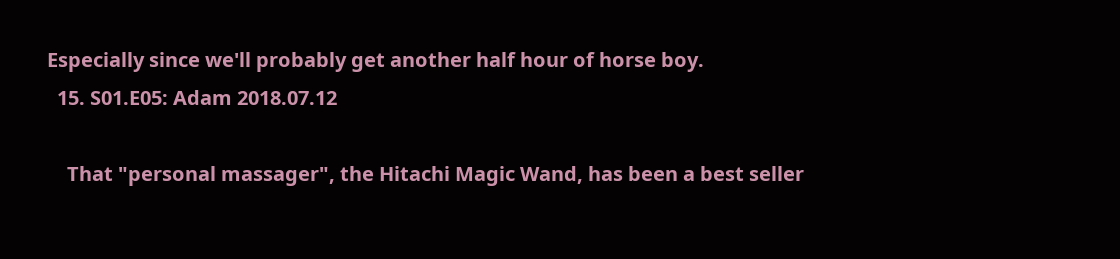Especially since we'll probably get another half hour of horse boy.
  15. S01.E05: Adam 2018.07.12

    That "personal massager", the Hitachi Magic Wand, has been a best seller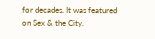for decades. It was featured on Sex & the City.